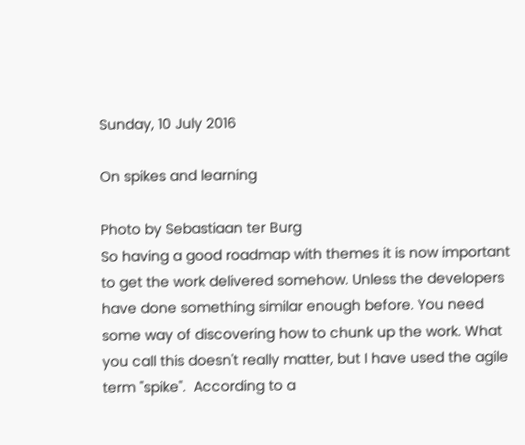Sunday, 10 July 2016

On spikes and learning

Photo by Sebastiaan ter Burg
So having a good roadmap with themes it is now important to get the work delivered somehow. Unless the developers have done something similar enough before. You need some way of discovering how to chunk up the work. What you call this doesn't really matter, but I have used the agile term "spike".  According to a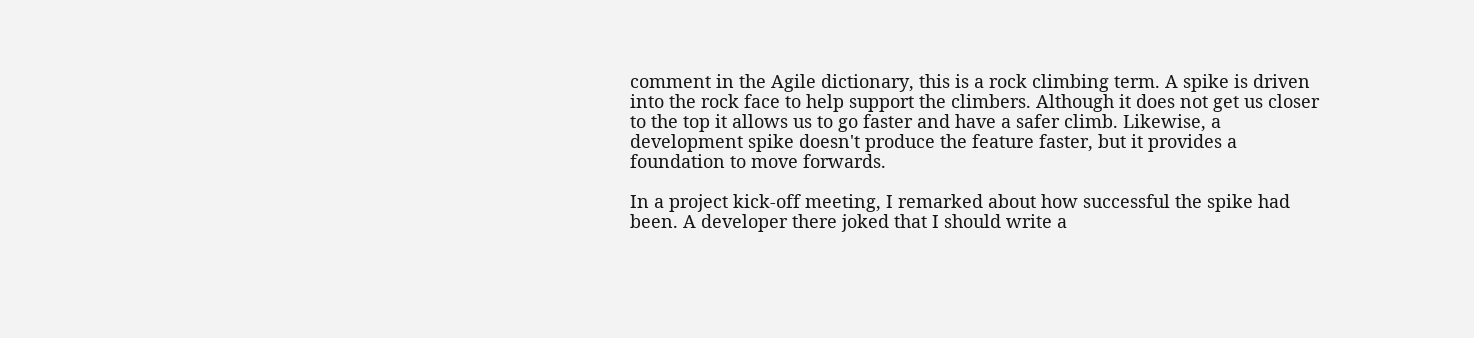comment in the Agile dictionary, this is a rock climbing term. A spike is driven into the rock face to help support the climbers. Although it does not get us closer to the top it allows us to go faster and have a safer climb. Likewise, a development spike doesn't produce the feature faster, but it provides a foundation to move forwards.

In a project kick-off meeting, I remarked about how successful the spike had been. A developer there joked that I should write a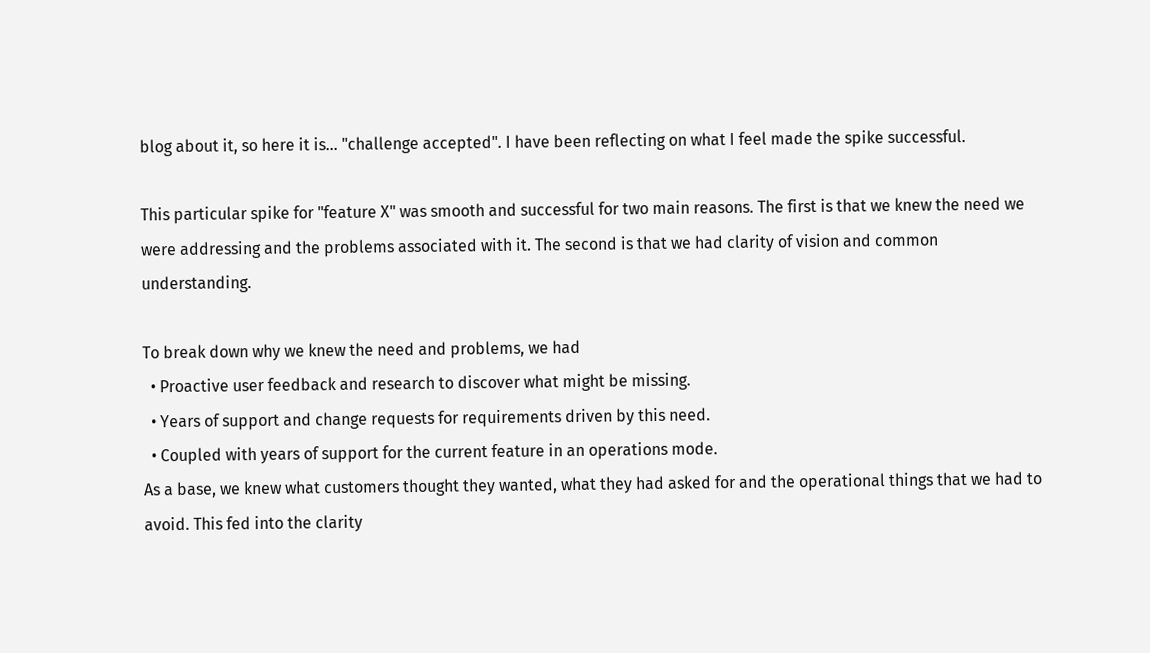blog about it, so here it is... "challenge accepted". I have been reflecting on what I feel made the spike successful.

This particular spike for "feature X" was smooth and successful for two main reasons. The first is that we knew the need we were addressing and the problems associated with it. The second is that we had clarity of vision and common understanding.

To break down why we knew the need and problems, we had
  • Proactive user feedback and research to discover what might be missing.
  • Years of support and change requests for requirements driven by this need.
  • Coupled with years of support for the current feature in an operations mode.
As a base, we knew what customers thought they wanted, what they had asked for and the operational things that we had to avoid. This fed into the clarity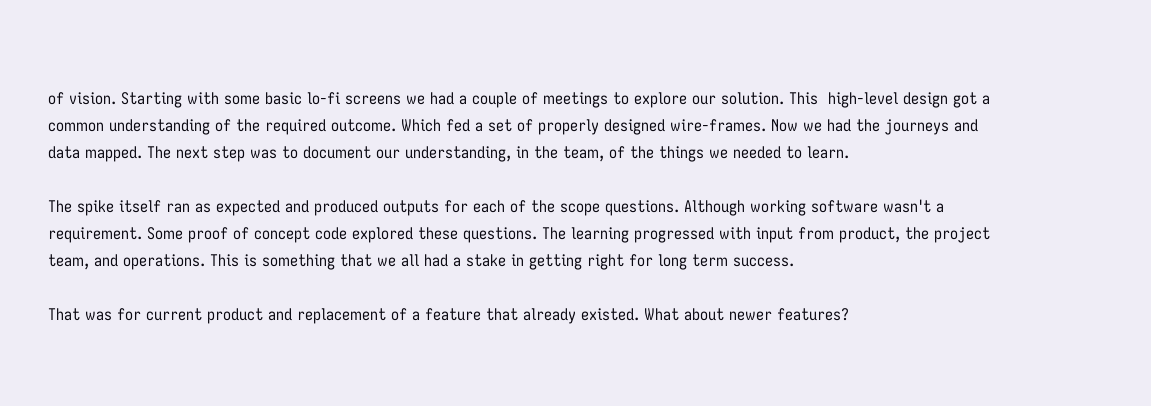of vision. Starting with some basic lo-fi screens we had a couple of meetings to explore our solution. This  high-level design got a common understanding of the required outcome. Which fed a set of properly designed wire-frames. Now we had the journeys and data mapped. The next step was to document our understanding, in the team, of the things we needed to learn.

The spike itself ran as expected and produced outputs for each of the scope questions. Although working software wasn't a requirement. Some proof of concept code explored these questions. The learning progressed with input from product, the project team, and operations. This is something that we all had a stake in getting right for long term success.

That was for current product and replacement of a feature that already existed. What about newer features?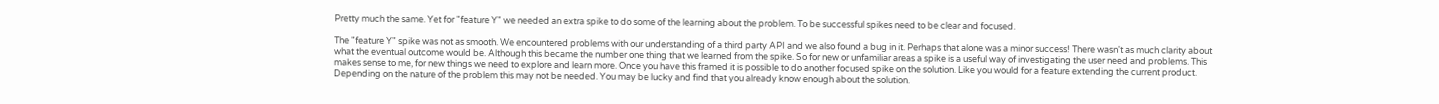Pretty much the same. Yet for "feature Y" we needed an extra spike to do some of the learning about the problem. To be successful spikes need to be clear and focused.

The "feature Y" spike was not as smooth. We encountered problems with our understanding of a third party API and we also found a bug in it. Perhaps that alone was a minor success! There wasn't as much clarity about what the eventual outcome would be. Although this became the number one thing that we learned from the spike. So for new or unfamiliar areas a spike is a useful way of investigating the user need and problems. This makes sense to me, for new things we need to explore and learn more. Once you have this framed it is possible to do another focused spike on the solution. Like you would for a feature extending the current product. Depending on the nature of the problem this may not be needed. You may be lucky and find that you already know enough about the solution.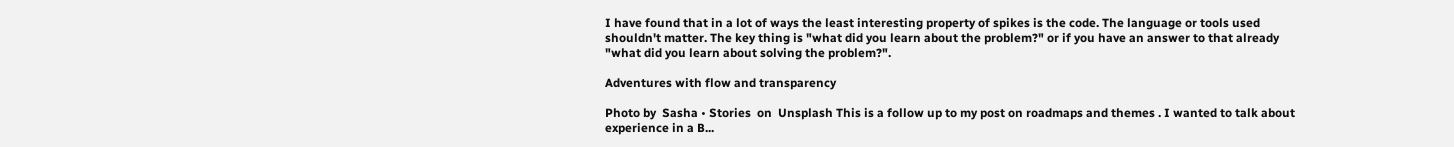I have found that in a lot of ways the least interesting property of spikes is the code. The language or tools used shouldn't matter. The key thing is "what did you learn about the problem?" or if you have an answer to that already "what did you learn about solving the problem?".

Adventures with flow and transparency

Photo by  Sasha • Stories  on  Unsplash This is a follow up to my post on roadmaps and themes . I wanted to talk about experience in a B...